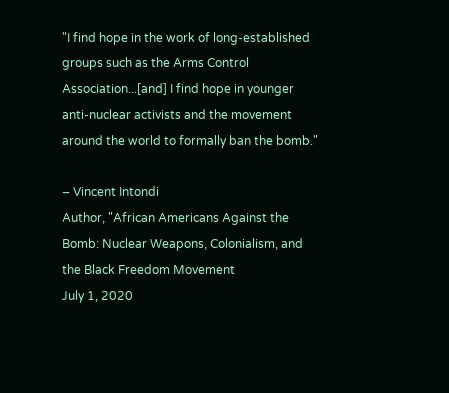"I find hope in the work of long-established groups such as the Arms Control Association...[and] I find hope in younger anti-nuclear activists and the movement around the world to formally ban the bomb."

– Vincent Intondi
Author, "African Americans Against the Bomb: Nuclear Weapons, Colonialism, and the Black Freedom Movement
July 1, 2020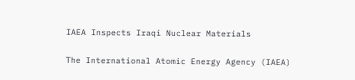IAEA Inspects Iraqi Nuclear Materials

The International Atomic Energy Agency (IAEA)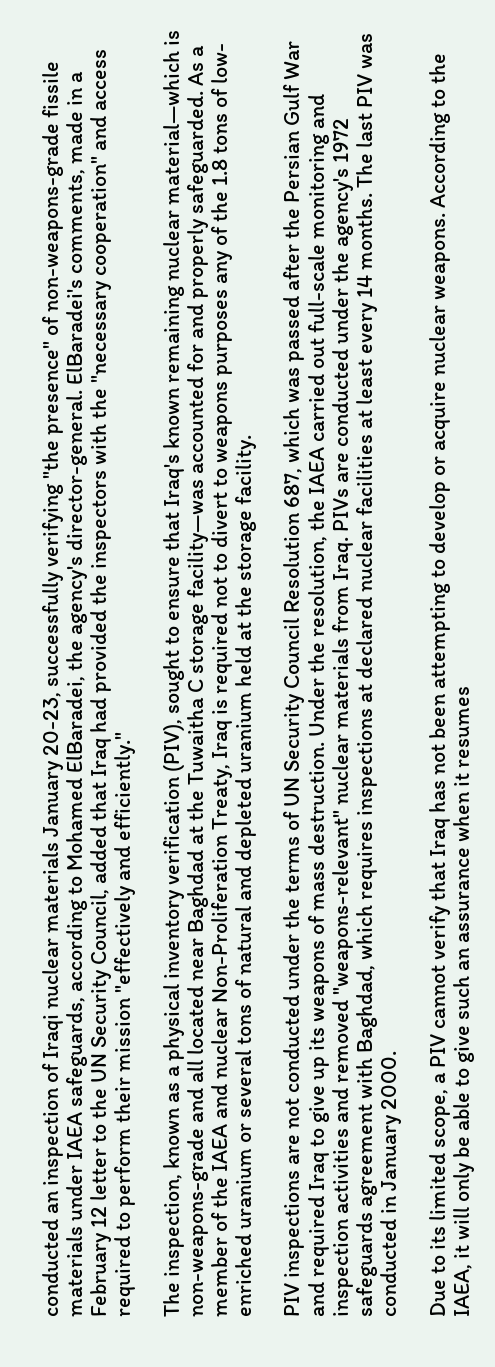conducted an inspection of Iraqi nuclear materials January 20-23, successfully verifying "the presence" of non-weapons-grade fissile materials under IAEA safeguards, according to Mohamed ElBaradei, the agency's director-general. ElBaradei's comments, made in a February 12 letter to the UN Security Council, added that Iraq had provided the inspectors with the "necessary cooperation" and access required to perform their mission "effectively and efficiently."

The inspection, known as a physical inventory verification (PIV), sought to ensure that Iraq's known remaining nuclear material—which is non-weapons-grade and all located near Baghdad at the Tuwaitha C storage facility—was accounted for and properly safeguarded. As a member of the IAEA and nuclear Non-Proliferation Treaty, Iraq is required not to divert to weapons purposes any of the 1.8 tons of low-enriched uranium or several tons of natural and depleted uranium held at the storage facility.

PIV inspections are not conducted under the terms of UN Security Council Resolution 687, which was passed after the Persian Gulf War and required Iraq to give up its weapons of mass destruction. Under the resolution, the IAEA carried out full-scale monitoring and inspection activities and removed "weapons-relevant" nuclear materials from Iraq. PIVs are conducted under the agency's 1972 safeguards agreement with Baghdad, which requires inspections at declared nuclear facilities at least every 14 months. The last PIV was conducted in January 2000.

Due to its limited scope, a PIV cannot verify that Iraq has not been attempting to develop or acquire nuclear weapons. According to the IAEA, it will only be able to give such an assurance when it resumes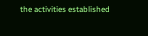the activities established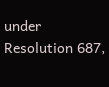under Resolution 687,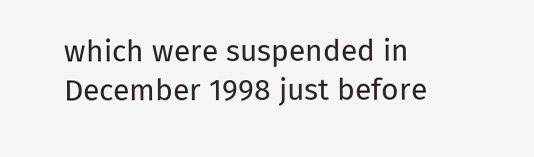which were suspended in December 1998 just before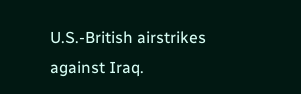U.S.-British airstrikes against Iraq.